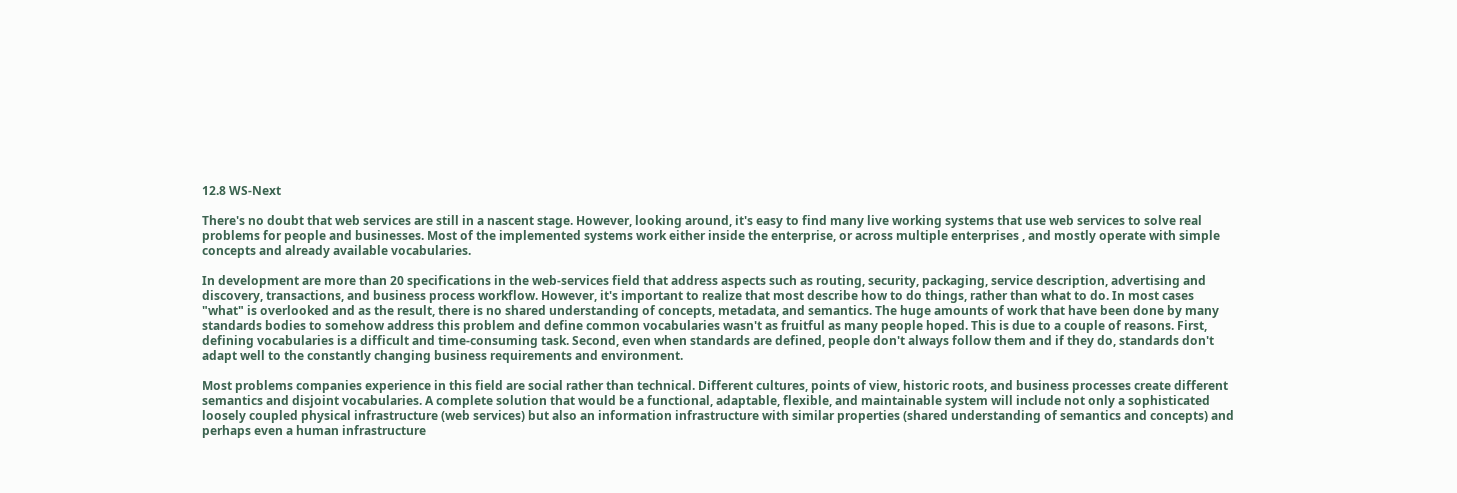12.8 WS-Next

There's no doubt that web services are still in a nascent stage. However, looking around, it's easy to find many live working systems that use web services to solve real problems for people and businesses. Most of the implemented systems work either inside the enterprise, or across multiple enterprises , and mostly operate with simple concepts and already available vocabularies.

In development are more than 20 specifications in the web-services field that address aspects such as routing, security, packaging, service description, advertising and discovery, transactions, and business process workflow. However, it's important to realize that most describe how to do things, rather than what to do. In most cases "what" is overlooked and as the result, there is no shared understanding of concepts, metadata, and semantics. The huge amounts of work that have been done by many standards bodies to somehow address this problem and define common vocabularies wasn't as fruitful as many people hoped. This is due to a couple of reasons. First, defining vocabularies is a difficult and time-consuming task. Second, even when standards are defined, people don't always follow them and if they do, standards don't adapt well to the constantly changing business requirements and environment.

Most problems companies experience in this field are social rather than technical. Different cultures, points of view, historic roots, and business processes create different semantics and disjoint vocabularies. A complete solution that would be a functional, adaptable, flexible, and maintainable system will include not only a sophisticated loosely coupled physical infrastructure (web services) but also an information infrastructure with similar properties (shared understanding of semantics and concepts) and perhaps even a human infrastructure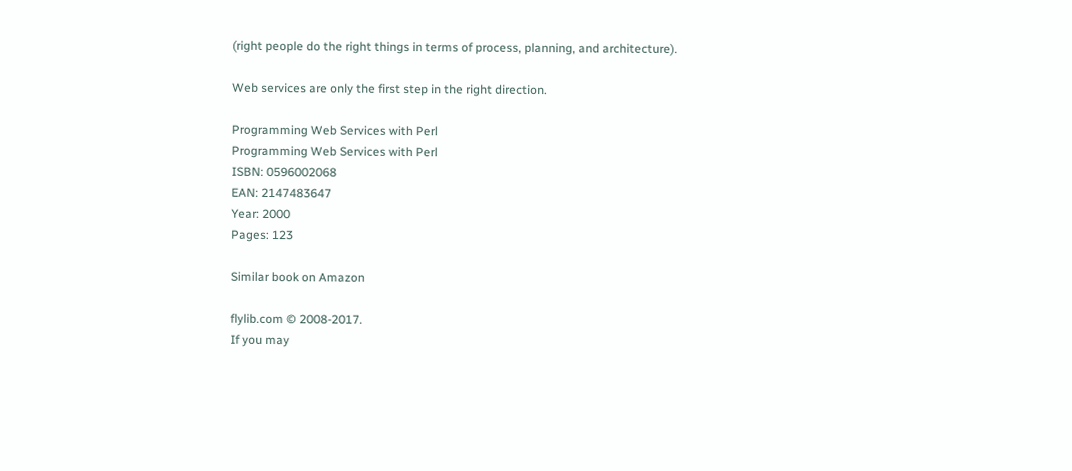(right people do the right things in terms of process, planning, and architecture).

Web services are only the first step in the right direction.

Programming Web Services with Perl
Programming Web Services with Perl
ISBN: 0596002068
EAN: 2147483647
Year: 2000
Pages: 123

Similar book on Amazon

flylib.com © 2008-2017.
If you may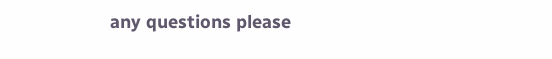any questions please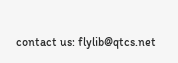contact us: flylib@qtcs.net